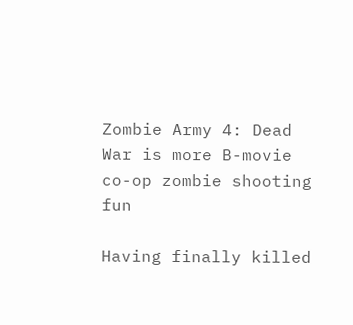Zombie Army 4: Dead War is more B-movie co-op zombie shooting fun

Having finally killed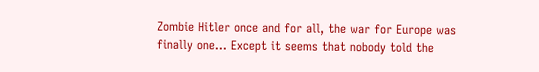Zombie Hitler once and for all, the war for Europe was finally one… Except it seems that nobody told the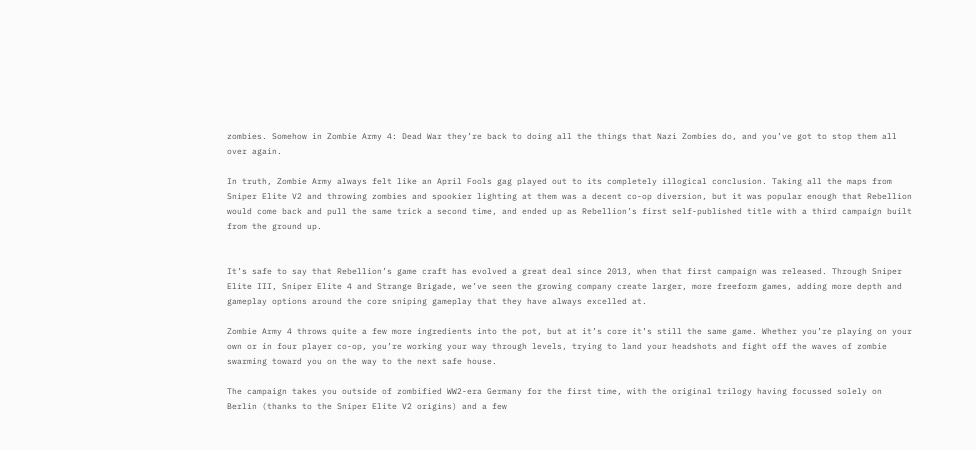zombies. Somehow in Zombie Army 4: Dead War they’re back to doing all the things that Nazi Zombies do, and you’ve got to stop them all over again.

In truth, Zombie Army always felt like an April Fools gag played out to its completely illogical conclusion. Taking all the maps from Sniper Elite V2 and throwing zombies and spookier lighting at them was a decent co-op diversion, but it was popular enough that Rebellion would come back and pull the same trick a second time, and ended up as Rebellion’s first self-published title with a third campaign built from the ground up.


It’s safe to say that Rebellion’s game craft has evolved a great deal since 2013, when that first campaign was released. Through Sniper Elite III, Sniper Elite 4 and Strange Brigade, we’ve seen the growing company create larger, more freeform games, adding more depth and gameplay options around the core sniping gameplay that they have always excelled at.

Zombie Army 4 throws quite a few more ingredients into the pot, but at it’s core it’s still the same game. Whether you’re playing on your own or in four player co-op, you’re working your way through levels, trying to land your headshots and fight off the waves of zombie swarming toward you on the way to the next safe house.

The campaign takes you outside of zombified WW2-era Germany for the first time, with the original trilogy having focussed solely on Berlin (thanks to the Sniper Elite V2 origins) and a few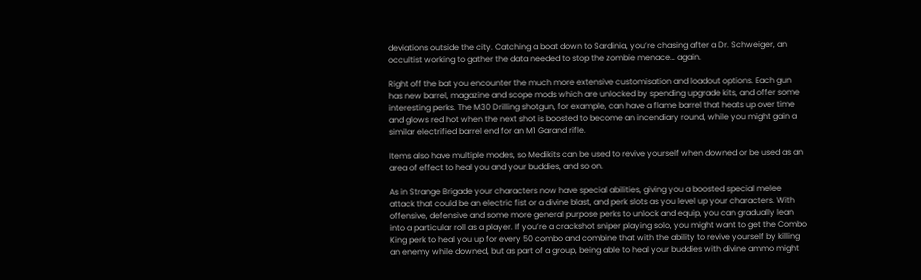deviations outside the city. Catching a boat down to Sardinia, you’re chasing after a Dr. Schweiger, an occultist working to gather the data needed to stop the zombie menace… again.

Right off the bat you encounter the much more extensive customisation and loadout options. Each gun has new barrel, magazine and scope mods which are unlocked by spending upgrade kits, and offer some interesting perks. The M30 Drilling shotgun, for example, can have a flame barrel that heats up over time and glows red hot when the next shot is boosted to become an incendiary round, while you might gain a similar electrified barrel end for an M1 Garand rifle.

Items also have multiple modes, so Medikits can be used to revive yourself when downed or be used as an area of effect to heal you and your buddies, and so on.

As in Strange Brigade your characters now have special abilities, giving you a boosted special melee attack that could be an electric fist or a divine blast, and perk slots as you level up your characters. With offensive, defensive and some more general purpose perks to unlock and equip, you can gradually lean into a particular roll as a player. If you’re a crackshot sniper playing solo, you might want to get the Combo King perk to heal you up for every 50 combo and combine that with the ability to revive yourself by killing an enemy while downed, but as part of a group, being able to heal your buddies with divine ammo might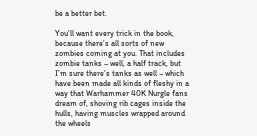be a better bet.

You’ll want every trick in the book, because there’s all sorts of new zombies coming at you. That includes zombie tanks – well, a half track, but I’m sure there’s tanks as well – which have been made all kinds of fleshy in a way that Warhammer 40K Nurgle fans dream of, shoving rib cages inside the hulls, having muscles wrapped around the wheels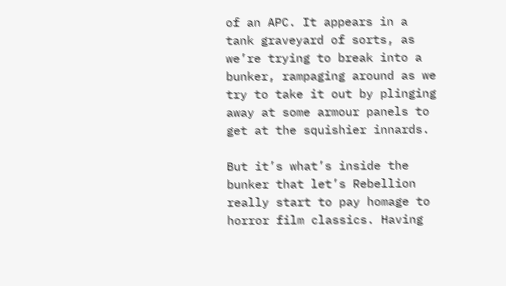of an APC. It appears in a tank graveyard of sorts, as we’re trying to break into a bunker, rampaging around as we try to take it out by plinging away at some armour panels to get at the squishier innards.

But it’s what’s inside the bunker that let’s Rebellion really start to pay homage to horror film classics. Having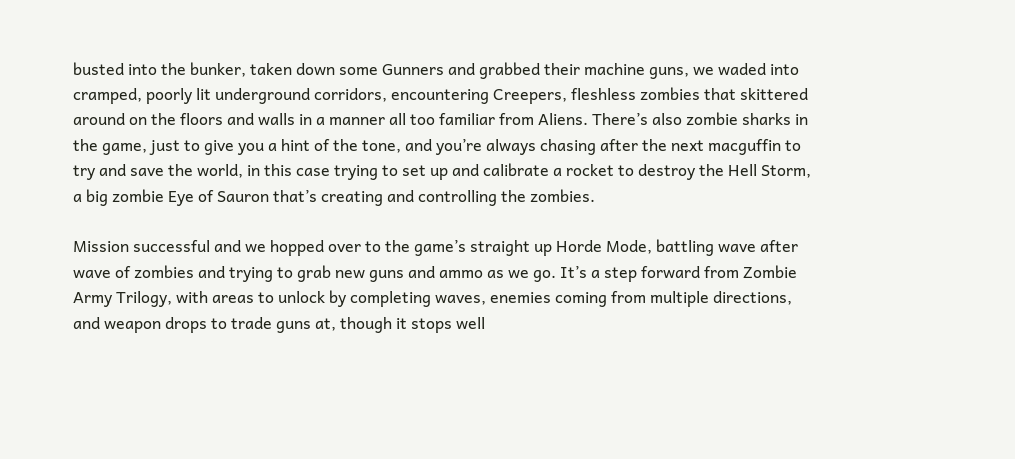busted into the bunker, taken down some Gunners and grabbed their machine guns, we waded into cramped, poorly lit underground corridors, encountering Creepers, fleshless zombies that skittered around on the floors and walls in a manner all too familiar from Aliens. There’s also zombie sharks in the game, just to give you a hint of the tone, and you’re always chasing after the next macguffin to try and save the world, in this case trying to set up and calibrate a rocket to destroy the Hell Storm, a big zombie Eye of Sauron that’s creating and controlling the zombies.

Mission successful and we hopped over to the game’s straight up Horde Mode, battling wave after wave of zombies and trying to grab new guns and ammo as we go. It’s a step forward from Zombie Army Trilogy, with areas to unlock by completing waves, enemies coming from multiple directions, and weapon drops to trade guns at, though it stops well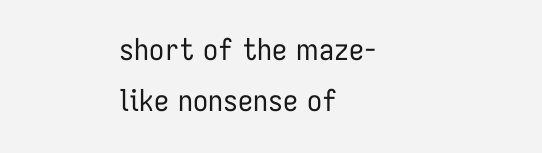short of the maze-like nonsense of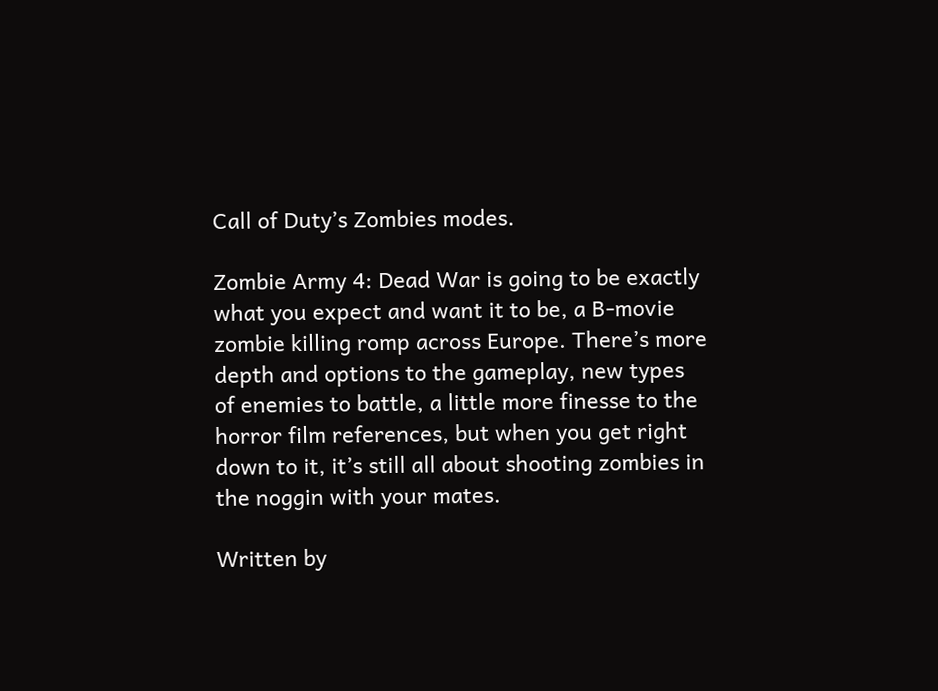Call of Duty’s Zombies modes.

Zombie Army 4: Dead War is going to be exactly what you expect and want it to be, a B-movie zombie killing romp across Europe. There’s more depth and options to the gameplay, new types of enemies to battle, a little more finesse to the horror film references, but when you get right down to it, it’s still all about shooting zombies in the noggin with your mates.

Written by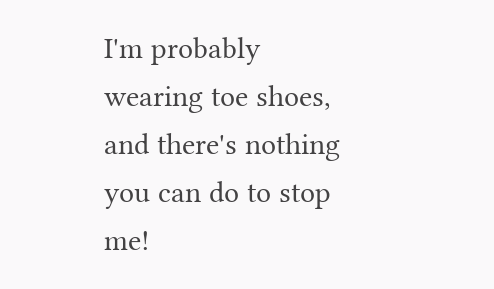I'm probably wearing toe shoes, and there's nothing you can do to stop me!